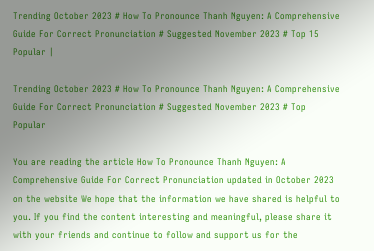Trending October 2023 # How To Pronounce Thanh Nguyen: A Comprehensive Guide For Correct Pronunciation # Suggested November 2023 # Top 15 Popular |

Trending October 2023 # How To Pronounce Thanh Nguyen: A Comprehensive Guide For Correct Pronunciation # Suggested November 2023 # Top Popular

You are reading the article How To Pronounce Thanh Nguyen: A Comprehensive Guide For Correct Pronunciation updated in October 2023 on the website We hope that the information we have shared is helpful to you. If you find the content interesting and meaningful, please share it with your friends and continue to follow and support us for the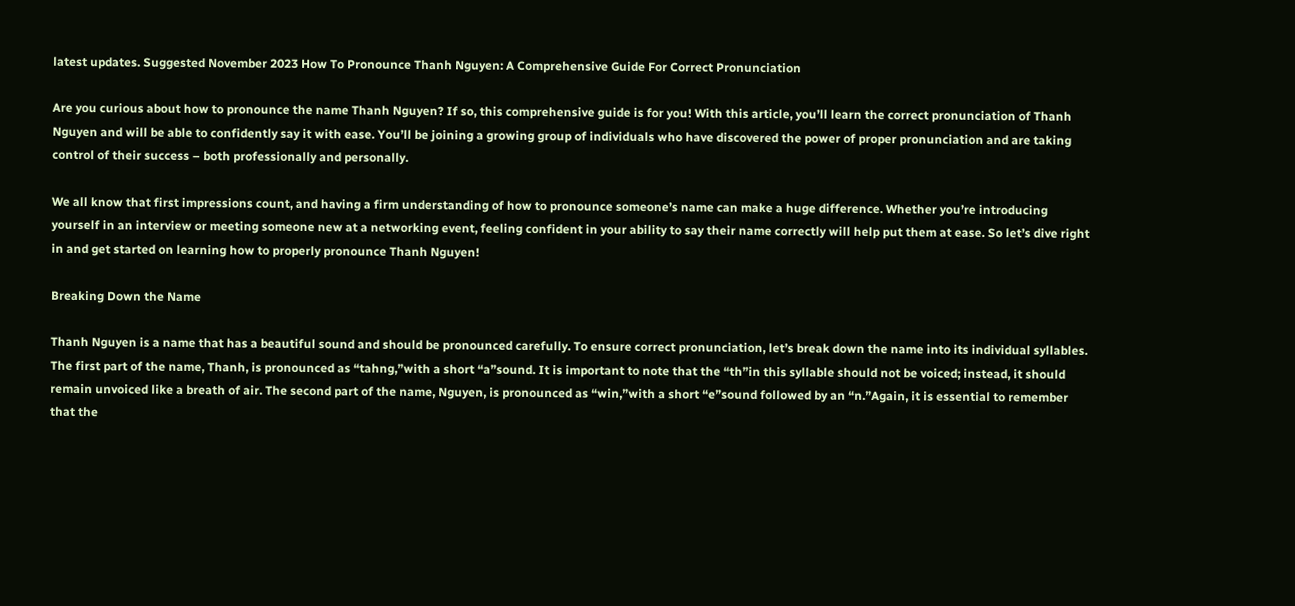latest updates. Suggested November 2023 How To Pronounce Thanh Nguyen: A Comprehensive Guide For Correct Pronunciation

Are you curious about how to pronounce the name Thanh Nguyen? If so, this comprehensive guide is for you! With this article, you’ll learn the correct pronunciation of Thanh Nguyen and will be able to confidently say it with ease. You’ll be joining a growing group of individuals who have discovered the power of proper pronunciation and are taking control of their success – both professionally and personally.

We all know that first impressions count, and having a firm understanding of how to pronounce someone’s name can make a huge difference. Whether you’re introducing yourself in an interview or meeting someone new at a networking event, feeling confident in your ability to say their name correctly will help put them at ease. So let’s dive right in and get started on learning how to properly pronounce Thanh Nguyen!

Breaking Down the Name

Thanh Nguyen is a name that has a beautiful sound and should be pronounced carefully. To ensure correct pronunciation, let’s break down the name into its individual syllables. The first part of the name, Thanh, is pronounced as “tahng,”with a short “a”sound. It is important to note that the “th”in this syllable should not be voiced; instead, it should remain unvoiced like a breath of air. The second part of the name, Nguyen, is pronounced as “win,”with a short “e”sound followed by an “n.”Again, it is essential to remember that the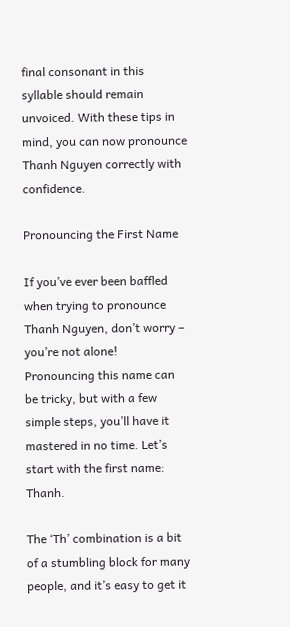final consonant in this syllable should remain unvoiced. With these tips in mind, you can now pronounce Thanh Nguyen correctly with confidence.

Pronouncing the First Name

If you’ve ever been baffled when trying to pronounce Thanh Nguyen, don’t worry – you’re not alone! Pronouncing this name can be tricky, but with a few simple steps, you’ll have it mastered in no time. Let’s start with the first name: Thanh.

The ‘Th’ combination is a bit of a stumbling block for many people, and it’s easy to get it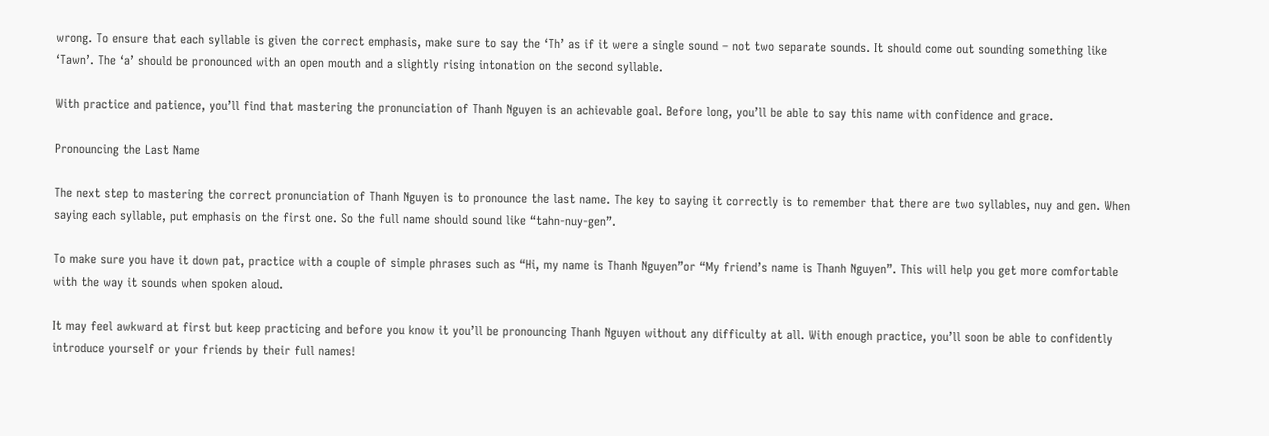wrong. To ensure that each syllable is given the correct emphasis, make sure to say the ‘Th’ as if it were a single sound – not two separate sounds. It should come out sounding something like ‘Tawn’. The ‘a’ should be pronounced with an open mouth and a slightly rising intonation on the second syllable.

With practice and patience, you’ll find that mastering the pronunciation of Thanh Nguyen is an achievable goal. Before long, you’ll be able to say this name with confidence and grace.

Pronouncing the Last Name

The next step to mastering the correct pronunciation of Thanh Nguyen is to pronounce the last name. The key to saying it correctly is to remember that there are two syllables, nuy and gen. When saying each syllable, put emphasis on the first one. So the full name should sound like “tahn-nuy-gen”.

To make sure you have it down pat, practice with a couple of simple phrases such as “Hi, my name is Thanh Nguyen”or “My friend’s name is Thanh Nguyen”. This will help you get more comfortable with the way it sounds when spoken aloud.

It may feel awkward at first but keep practicing and before you know it you’ll be pronouncing Thanh Nguyen without any difficulty at all. With enough practice, you’ll soon be able to confidently introduce yourself or your friends by their full names!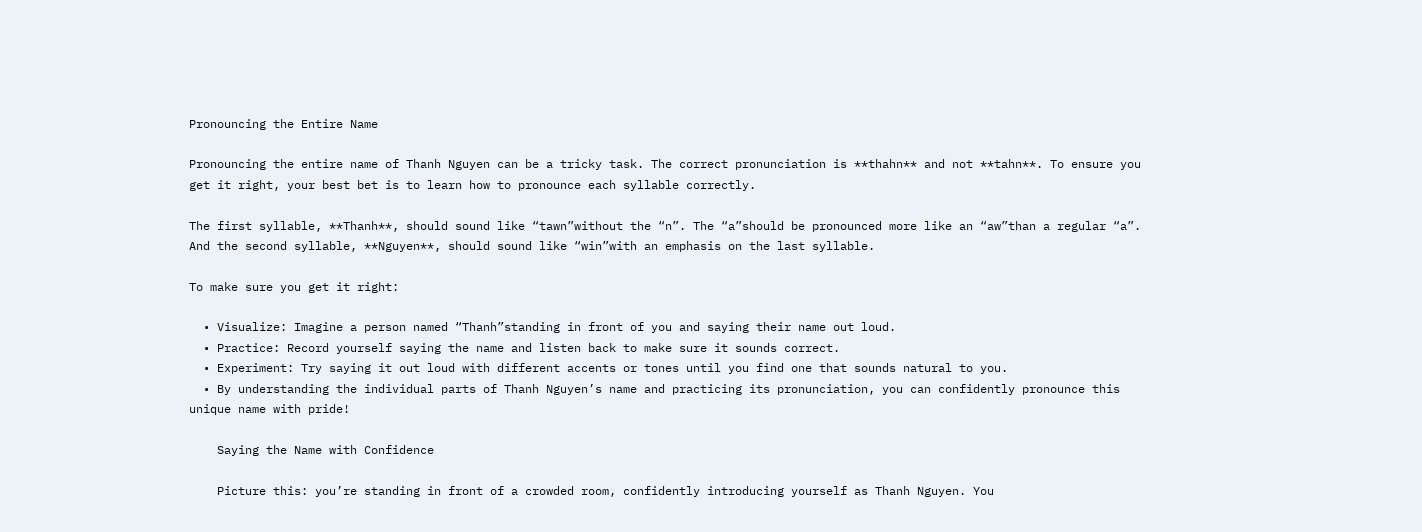Pronouncing the Entire Name

Pronouncing the entire name of Thanh Nguyen can be a tricky task. The correct pronunciation is **thahn** and not **tahn**. To ensure you get it right, your best bet is to learn how to pronounce each syllable correctly.

The first syllable, **Thanh**, should sound like “tawn”without the “n”. The “a”should be pronounced more like an “aw”than a regular “a”. And the second syllable, **Nguyen**, should sound like “win”with an emphasis on the last syllable.

To make sure you get it right:

  • Visualize: Imagine a person named “Thanh”standing in front of you and saying their name out loud.
  • Practice: Record yourself saying the name and listen back to make sure it sounds correct.
  • Experiment: Try saying it out loud with different accents or tones until you find one that sounds natural to you.
  • By understanding the individual parts of Thanh Nguyen’s name and practicing its pronunciation, you can confidently pronounce this unique name with pride!

    Saying the Name with Confidence

    Picture this: you’re standing in front of a crowded room, confidently introducing yourself as Thanh Nguyen. You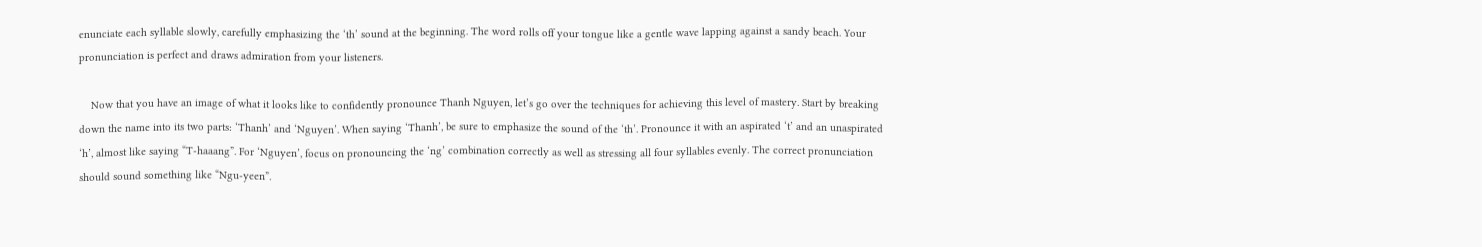enunciate each syllable slowly, carefully emphasizing the ‘th’ sound at the beginning. The word rolls off your tongue like a gentle wave lapping against a sandy beach. Your pronunciation is perfect and draws admiration from your listeners.

    Now that you have an image of what it looks like to confidently pronounce Thanh Nguyen, let’s go over the techniques for achieving this level of mastery. Start by breaking down the name into its two parts: ‘Thanh’ and ‘Nguyen’. When saying ‘Thanh’, be sure to emphasize the sound of the ‘th’. Pronounce it with an aspirated ‘t’ and an unaspirated ‘h’, almost like saying “T-haaang”. For ‘Nguyen’, focus on pronouncing the ‘ng’ combination correctly as well as stressing all four syllables evenly. The correct pronunciation should sound something like “Ngu-yeen”.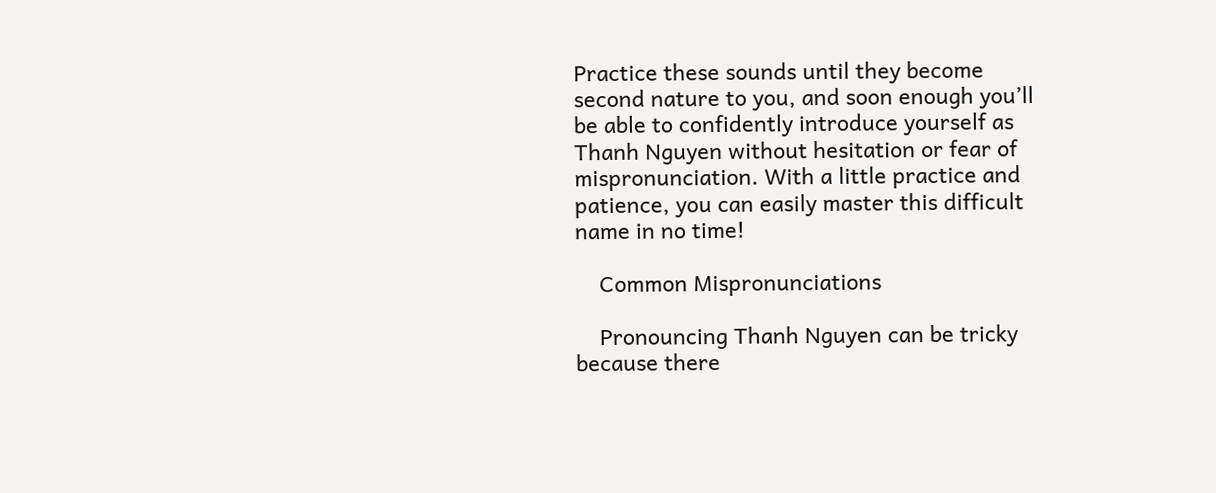Practice these sounds until they become second nature to you, and soon enough you’ll be able to confidently introduce yourself as Thanh Nguyen without hesitation or fear of mispronunciation. With a little practice and patience, you can easily master this difficult name in no time!

    Common Mispronunciations

    Pronouncing Thanh Nguyen can be tricky because there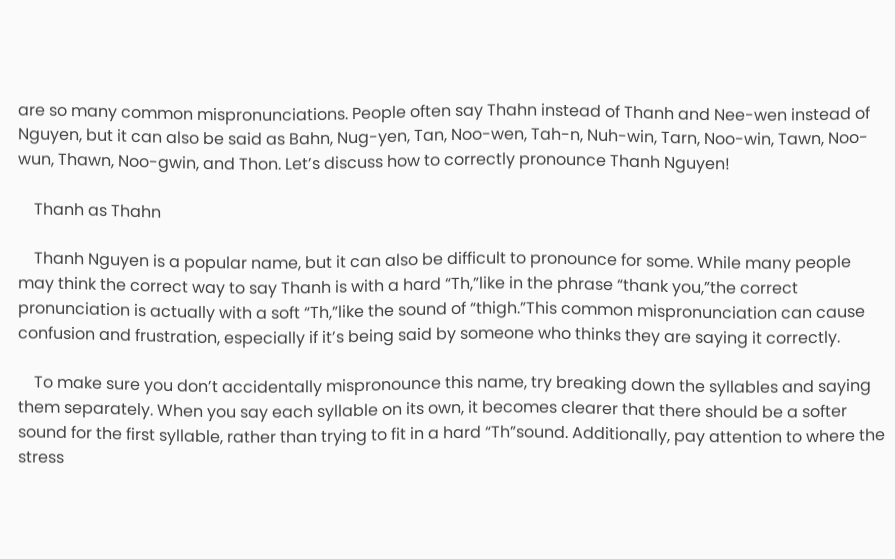are so many common mispronunciations. People often say Thahn instead of Thanh and Nee-wen instead of Nguyen, but it can also be said as Bahn, Nug-yen, Tan, Noo-wen, Tah-n, Nuh-win, Tarn, Noo-win, Tawn, Noo-wun, Thawn, Noo-gwin, and Thon. Let’s discuss how to correctly pronounce Thanh Nguyen!

    Thanh as Thahn

    Thanh Nguyen is a popular name, but it can also be difficult to pronounce for some. While many people may think the correct way to say Thanh is with a hard “Th,”like in the phrase “thank you,”the correct pronunciation is actually with a soft “Th,”like the sound of “thigh.”This common mispronunciation can cause confusion and frustration, especially if it’s being said by someone who thinks they are saying it correctly.

    To make sure you don’t accidentally mispronounce this name, try breaking down the syllables and saying them separately. When you say each syllable on its own, it becomes clearer that there should be a softer sound for the first syllable, rather than trying to fit in a hard “Th”sound. Additionally, pay attention to where the stress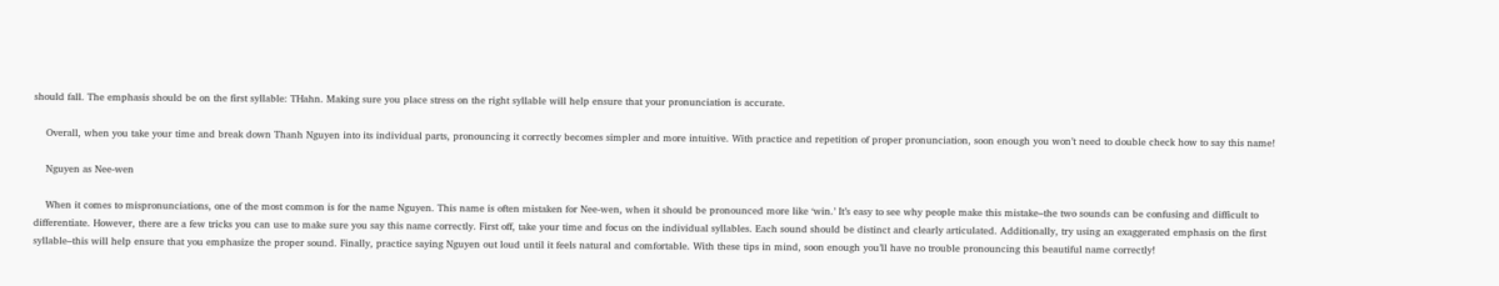should fall. The emphasis should be on the first syllable: THahn. Making sure you place stress on the right syllable will help ensure that your pronunciation is accurate.

    Overall, when you take your time and break down Thanh Nguyen into its individual parts, pronouncing it correctly becomes simpler and more intuitive. With practice and repetition of proper pronunciation, soon enough you won’t need to double check how to say this name!

    Nguyen as Nee-wen

    When it comes to mispronunciations, one of the most common is for the name Nguyen. This name is often mistaken for Nee-wen, when it should be pronounced more like ‘win.’ It’s easy to see why people make this mistake–the two sounds can be confusing and difficult to differentiate. However, there are a few tricks you can use to make sure you say this name correctly. First off, take your time and focus on the individual syllables. Each sound should be distinct and clearly articulated. Additionally, try using an exaggerated emphasis on the first syllable–this will help ensure that you emphasize the proper sound. Finally, practice saying Nguyen out loud until it feels natural and comfortable. With these tips in mind, soon enough you’ll have no trouble pronouncing this beautiful name correctly!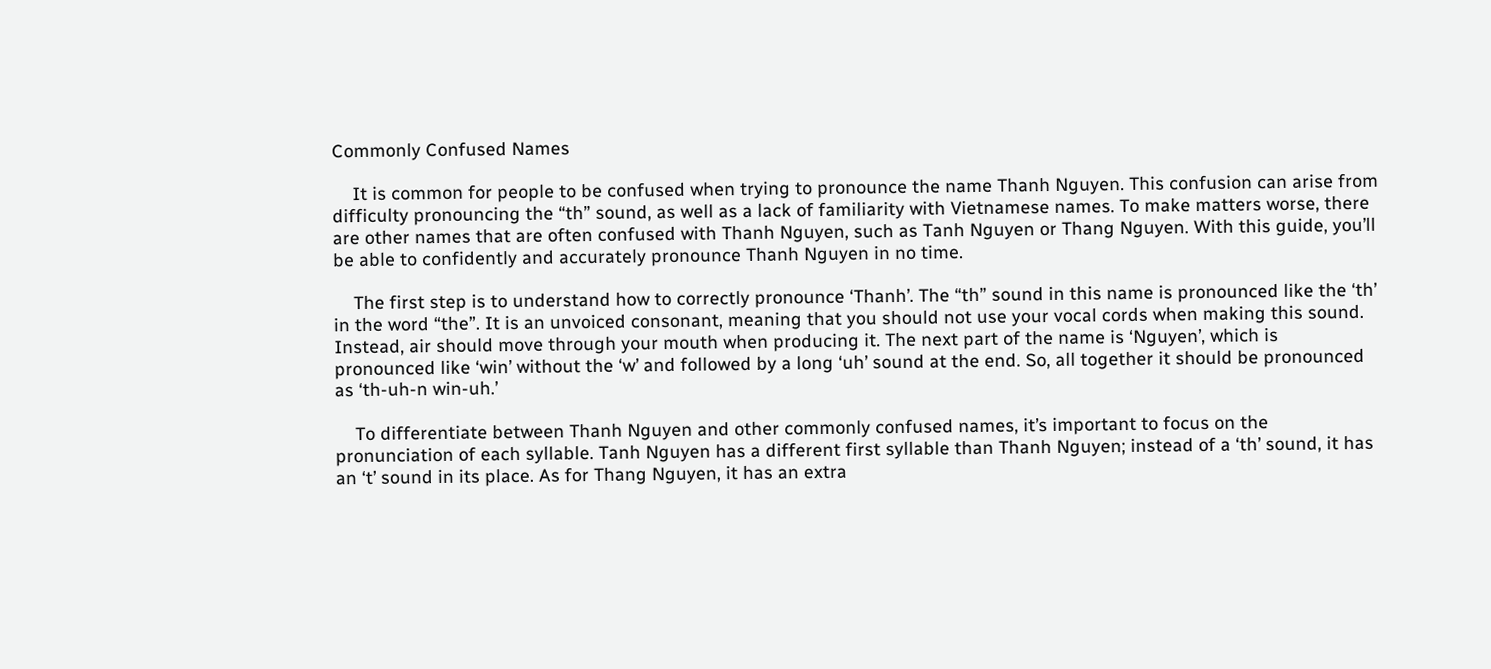Commonly Confused Names

    It is common for people to be confused when trying to pronounce the name Thanh Nguyen. This confusion can arise from difficulty pronouncing the “th” sound, as well as a lack of familiarity with Vietnamese names. To make matters worse, there are other names that are often confused with Thanh Nguyen, such as Tanh Nguyen or Thang Nguyen. With this guide, you’ll be able to confidently and accurately pronounce Thanh Nguyen in no time.

    The first step is to understand how to correctly pronounce ‘Thanh’. The “th” sound in this name is pronounced like the ‘th’ in the word “the”. It is an unvoiced consonant, meaning that you should not use your vocal cords when making this sound. Instead, air should move through your mouth when producing it. The next part of the name is ‘Nguyen’, which is pronounced like ‘win’ without the ‘w’ and followed by a long ‘uh’ sound at the end. So, all together it should be pronounced as ‘th-uh-n win-uh.’

    To differentiate between Thanh Nguyen and other commonly confused names, it’s important to focus on the pronunciation of each syllable. Tanh Nguyen has a different first syllable than Thanh Nguyen; instead of a ‘th’ sound, it has an ‘t’ sound in its place. As for Thang Nguyen, it has an extra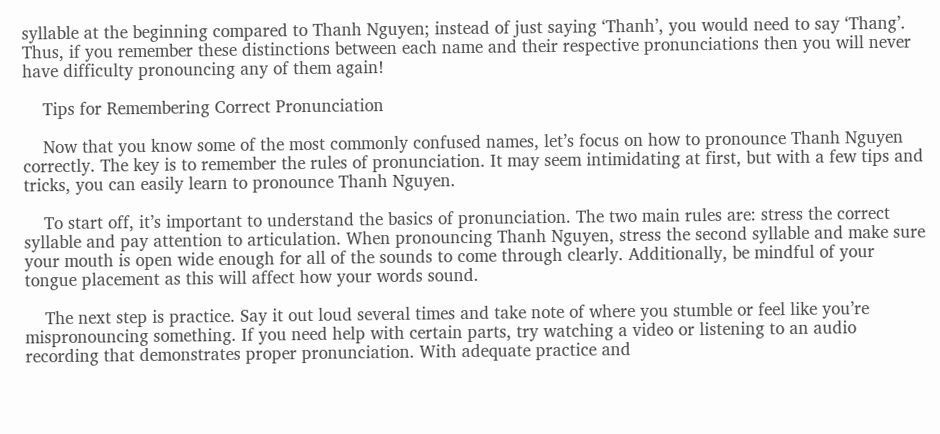syllable at the beginning compared to Thanh Nguyen; instead of just saying ‘Thanh’, you would need to say ‘Thang’. Thus, if you remember these distinctions between each name and their respective pronunciations then you will never have difficulty pronouncing any of them again!

    Tips for Remembering Correct Pronunciation

    Now that you know some of the most commonly confused names, let’s focus on how to pronounce Thanh Nguyen correctly. The key is to remember the rules of pronunciation. It may seem intimidating at first, but with a few tips and tricks, you can easily learn to pronounce Thanh Nguyen.

    To start off, it’s important to understand the basics of pronunciation. The two main rules are: stress the correct syllable and pay attention to articulation. When pronouncing Thanh Nguyen, stress the second syllable and make sure your mouth is open wide enough for all of the sounds to come through clearly. Additionally, be mindful of your tongue placement as this will affect how your words sound.

    The next step is practice. Say it out loud several times and take note of where you stumble or feel like you’re mispronouncing something. If you need help with certain parts, try watching a video or listening to an audio recording that demonstrates proper pronunciation. With adequate practice and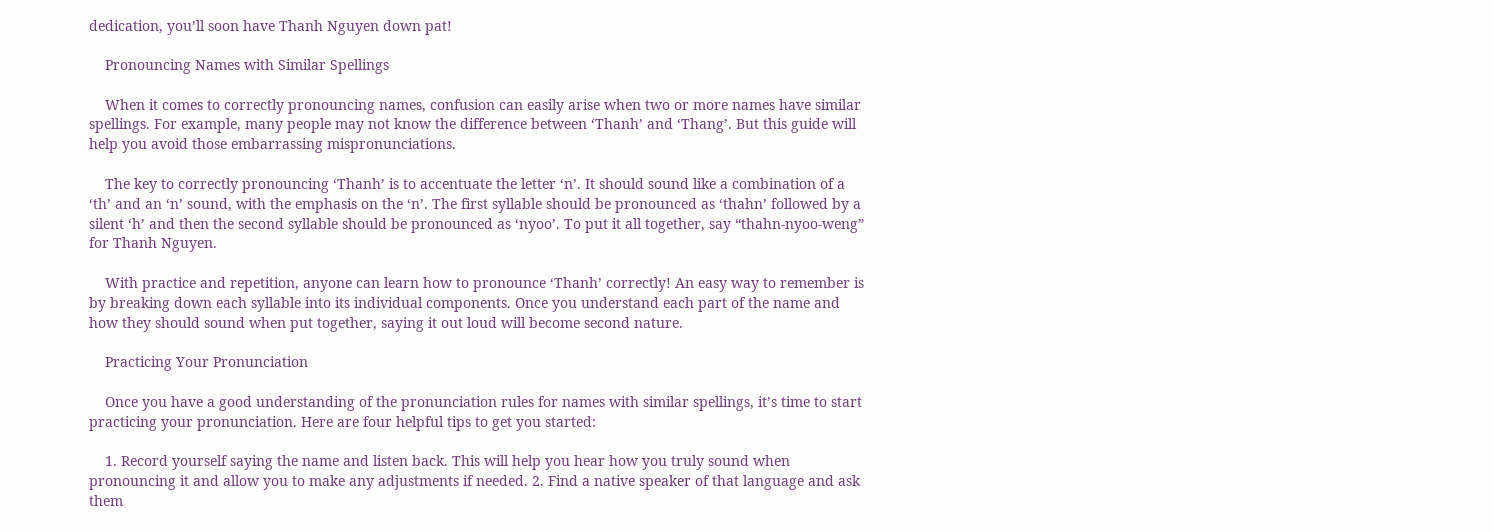dedication, you’ll soon have Thanh Nguyen down pat!

    Pronouncing Names with Similar Spellings

    When it comes to correctly pronouncing names, confusion can easily arise when two or more names have similar spellings. For example, many people may not know the difference between ‘Thanh’ and ‘Thang’. But this guide will help you avoid those embarrassing mispronunciations.

    The key to correctly pronouncing ‘Thanh’ is to accentuate the letter ‘n’. It should sound like a combination of a ‘th’ and an ‘n’ sound, with the emphasis on the ‘n’. The first syllable should be pronounced as ‘thahn’ followed by a silent ‘h’ and then the second syllable should be pronounced as ‘nyoo’. To put it all together, say “thahn-nyoo-weng” for Thanh Nguyen.

    With practice and repetition, anyone can learn how to pronounce ‘Thanh’ correctly! An easy way to remember is by breaking down each syllable into its individual components. Once you understand each part of the name and how they should sound when put together, saying it out loud will become second nature.

    Practicing Your Pronunciation

    Once you have a good understanding of the pronunciation rules for names with similar spellings, it’s time to start practicing your pronunciation. Here are four helpful tips to get you started:

    1. Record yourself saying the name and listen back. This will help you hear how you truly sound when pronouncing it and allow you to make any adjustments if needed. 2. Find a native speaker of that language and ask them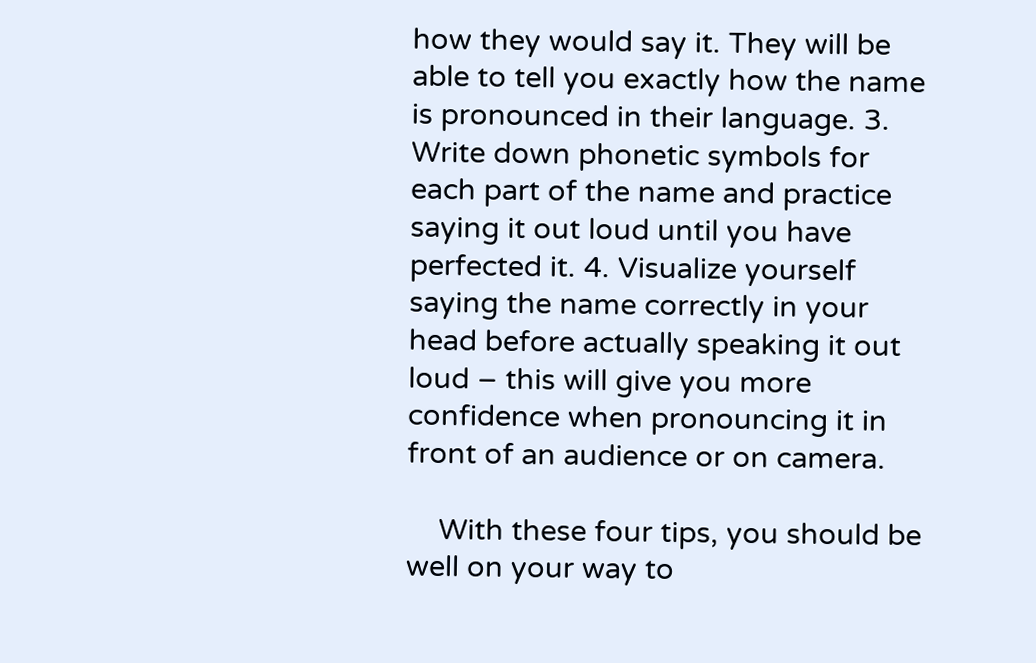how they would say it. They will be able to tell you exactly how the name is pronounced in their language. 3. Write down phonetic symbols for each part of the name and practice saying it out loud until you have perfected it. 4. Visualize yourself saying the name correctly in your head before actually speaking it out loud – this will give you more confidence when pronouncing it in front of an audience or on camera.

    With these four tips, you should be well on your way to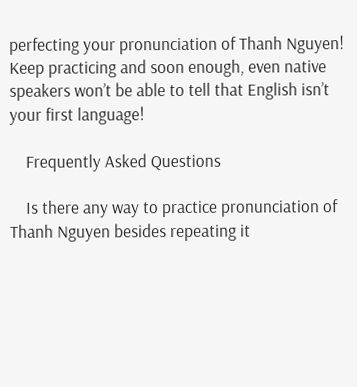perfecting your pronunciation of Thanh Nguyen! Keep practicing and soon enough, even native speakers won’t be able to tell that English isn’t your first language!

    Frequently Asked Questions

    Is there any way to practice pronunciation of Thanh Nguyen besides repeating it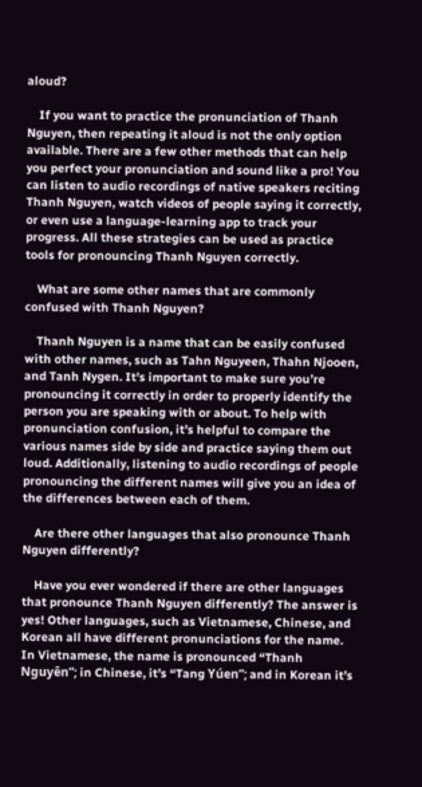aloud?

    If you want to practice the pronunciation of Thanh Nguyen, then repeating it aloud is not the only option available. There are a few other methods that can help you perfect your pronunciation and sound like a pro! You can listen to audio recordings of native speakers reciting Thanh Nguyen, watch videos of people saying it correctly, or even use a language-learning app to track your progress. All these strategies can be used as practice tools for pronouncing Thanh Nguyen correctly.

    What are some other names that are commonly confused with Thanh Nguyen?

    Thanh Nguyen is a name that can be easily confused with other names, such as Tahn Nguyeen, Thahn Njooen, and Tanh Nygen. It’s important to make sure you’re pronouncing it correctly in order to properly identify the person you are speaking with or about. To help with pronunciation confusion, it’s helpful to compare the various names side by side and practice saying them out loud. Additionally, listening to audio recordings of people pronouncing the different names will give you an idea of the differences between each of them.

    Are there other languages that also pronounce Thanh Nguyen differently?

    Have you ever wondered if there are other languages that pronounce Thanh Nguyen differently? The answer is yes! Other languages, such as Vietnamese, Chinese, and Korean all have different pronunciations for the name. In Vietnamese, the name is pronounced “Thanh Nguyên”; in Chinese, it’s “Tang Yúen”; and in Korean it’s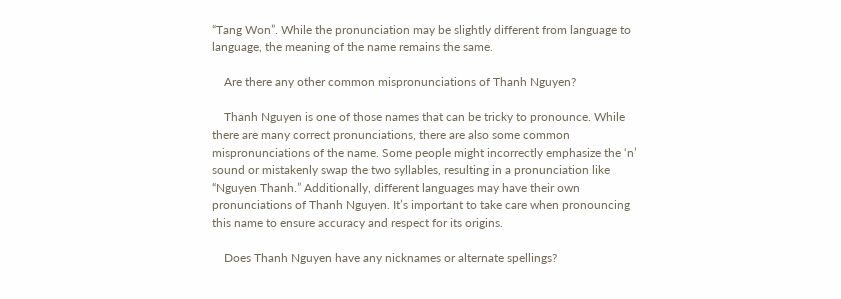“Tang Won”. While the pronunciation may be slightly different from language to language, the meaning of the name remains the same.

    Are there any other common mispronunciations of Thanh Nguyen?

    Thanh Nguyen is one of those names that can be tricky to pronounce. While there are many correct pronunciations, there are also some common mispronunciations of the name. Some people might incorrectly emphasize the ‘n’ sound or mistakenly swap the two syllables, resulting in a pronunciation like “Nguyen Thanh.” Additionally, different languages may have their own pronunciations of Thanh Nguyen. It’s important to take care when pronouncing this name to ensure accuracy and respect for its origins.

    Does Thanh Nguyen have any nicknames or alternate spellings?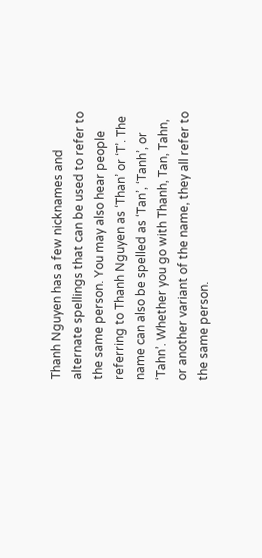Thanh Nguyen has a few nicknames and alternate spellings that can be used to refer to the same person. You may also hear people referring to Thanh Nguyen as ‘Than’ or ‘T’. The name can also be spelled as ‘Tan’, ‘Tanh’, or ‘Tahn’. Whether you go with Thanh, Tan, Tahn, or another variant of the name, they all refer to the same person.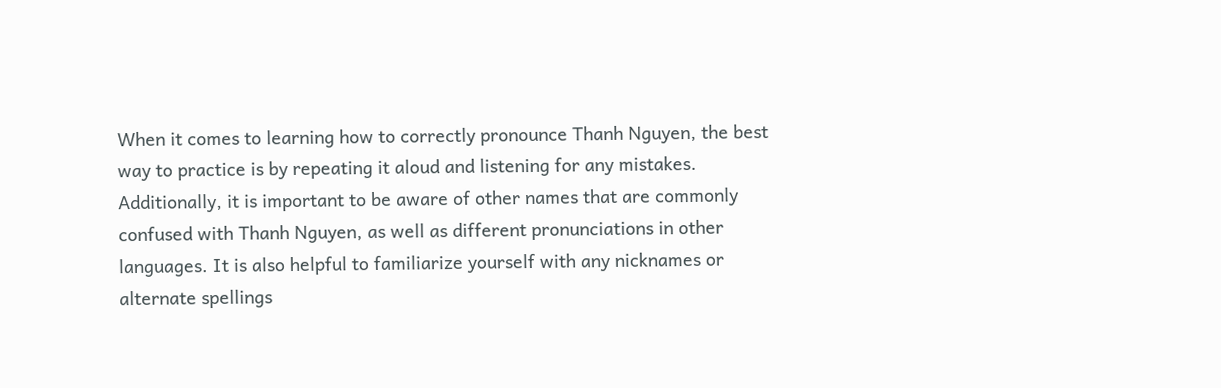When it comes to learning how to correctly pronounce Thanh Nguyen, the best way to practice is by repeating it aloud and listening for any mistakes. Additionally, it is important to be aware of other names that are commonly confused with Thanh Nguyen, as well as different pronunciations in other languages. It is also helpful to familiarize yourself with any nicknames or alternate spellings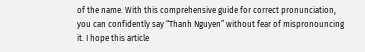of the name. With this comprehensive guide for correct pronunciation, you can confidently say “Thanh Nguyen” without fear of mispronouncing it. I hope this article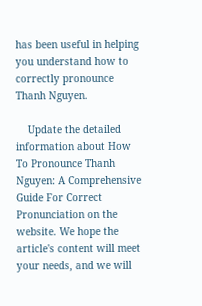has been useful in helping you understand how to correctly pronounce Thanh Nguyen.

    Update the detailed information about How To Pronounce Thanh Nguyen: A Comprehensive Guide For Correct Pronunciation on the website. We hope the article's content will meet your needs, and we will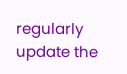regularly update the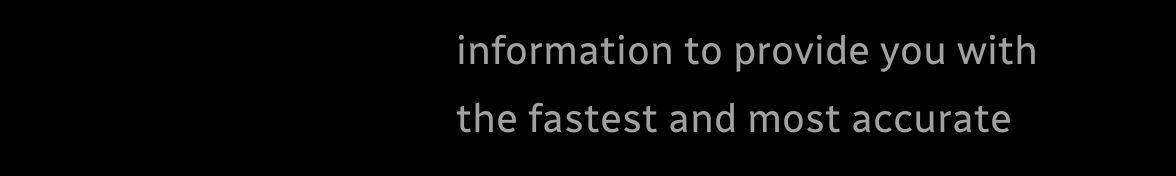information to provide you with the fastest and most accurate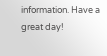information. Have a great day!